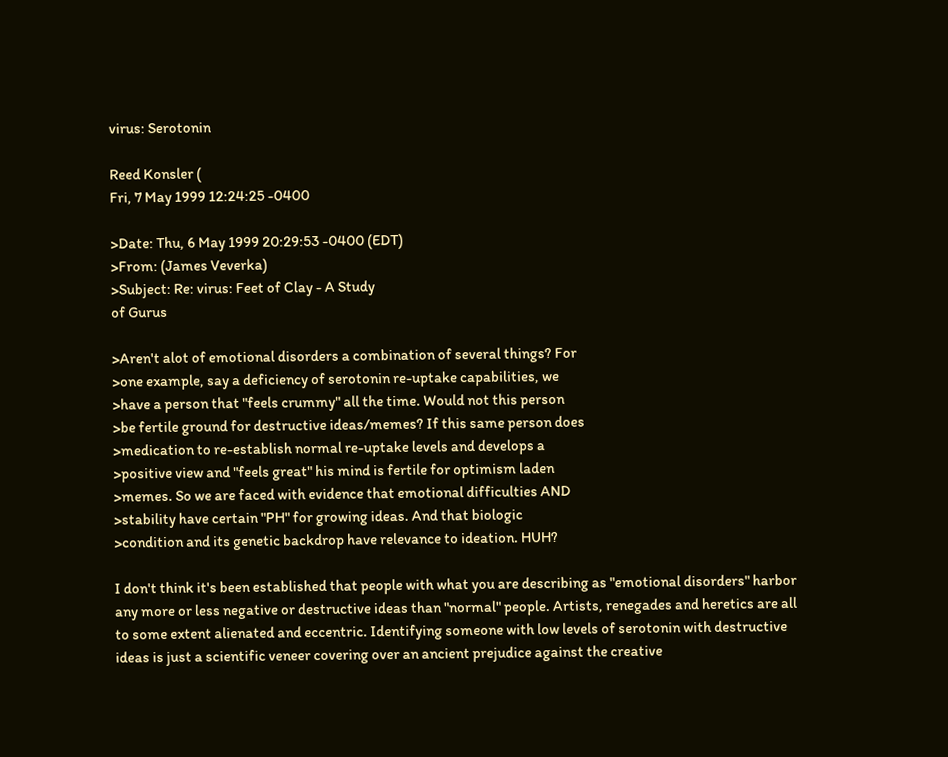virus: Serotonin

Reed Konsler (
Fri, 7 May 1999 12:24:25 -0400

>Date: Thu, 6 May 1999 20:29:53 -0400 (EDT)
>From: (James Veverka)
>Subject: Re: virus: Feet of Clay - A Study
of Gurus

>Aren't alot of emotional disorders a combination of several things? For
>one example, say a deficiency of serotonin re-uptake capabilities, we
>have a person that "feels crummy" all the time. Would not this person
>be fertile ground for destructive ideas/memes? If this same person does
>medication to re-establish normal re-uptake levels and develops a
>positive view and "feels great" his mind is fertile for optimism laden
>memes. So we are faced with evidence that emotional difficulties AND
>stability have certain "PH" for growing ideas. And that biologic
>condition and its genetic backdrop have relevance to ideation. HUH?

I don't think it's been established that people with what you are describing as "emotional disorders" harbor any more or less negative or destructive ideas than "normal" people. Artists, renegades and heretics are all to some extent alienated and eccentric. Identifying someone with low levels of serotonin with destructive ideas is just a scientific veneer covering over an ancient prejudice against the creative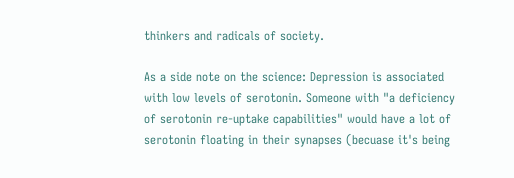thinkers and radicals of society.

As a side note on the science: Depression is associated with low levels of serotonin. Someone with "a deficiency of serotonin re-uptake capabilities" would have a lot of serotonin floating in their synapses (becuase it's being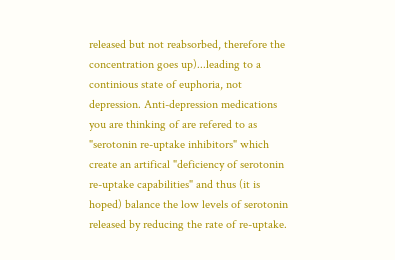released but not reabsorbed, therefore the concentration goes up)...leading to a continious state of euphoria, not depression. Anti-depression medications you are thinking of are refered to as "serotonin re-uptake inhibitors" which create an artifical "deficiency of serotonin re-uptake capabilities" and thus (it is hoped) balance the low levels of serotonin released by reducing the rate of re-uptake.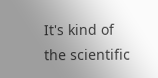It's kind of the scientific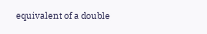equivalent of a double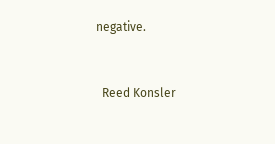negative.


  Reed Konsler